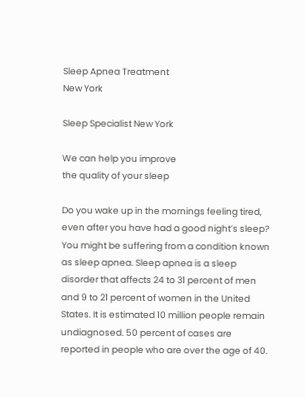Sleep Apnea Treatment
New York

Sleep Specialist New York

We can help you improve
the quality of your sleep

Do you wake up in the mornings feeling tired, even after you have had a good night’s sleep? You might be suffering from a condition known as sleep apnea. Sleep apnea is a sleep disorder that affects 24 to 31 percent of men and 9 to 21 percent of women in the United States. It is estimated 10 million people remain undiagnosed. 50 percent of cases are reported in people who are over the age of 40.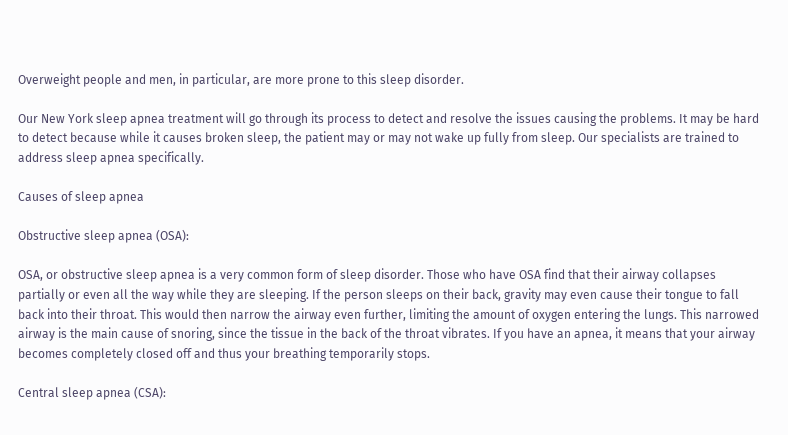Overweight people and men, in particular, are more prone to this sleep disorder.

Our New York sleep apnea treatment will go through its process to detect and resolve the issues causing the problems. It may be hard to detect because while it causes broken sleep, the patient may or may not wake up fully from sleep. Our specialists are trained to address sleep apnea specifically.

Causes of sleep apnea

Obstructive sleep apnea (OSA):

OSA, or obstructive sleep apnea is a very common form of sleep disorder. Those who have OSA find that their airway collapses partially or even all the way while they are sleeping. If the person sleeps on their back, gravity may even cause their tongue to fall back into their throat. This would then narrow the airway even further, limiting the amount of oxygen entering the lungs. This narrowed airway is the main cause of snoring, since the tissue in the back of the throat vibrates. If you have an apnea, it means that your airway becomes completely closed off and thus your breathing temporarily stops.

Central sleep apnea (CSA):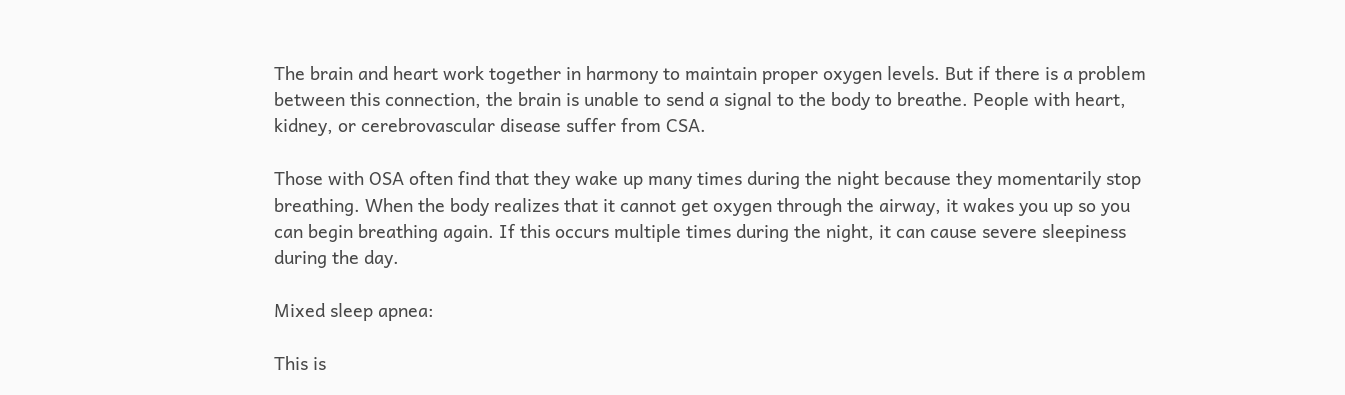The brain and heart work together in harmony to maintain proper oxygen levels. But if there is a problem between this connection, the brain is unable to send a signal to the body to breathe. People with heart, kidney, or cerebrovascular disease suffer from CSA.

Those with OSA often find that they wake up many times during the night because they momentarily stop breathing. When the body realizes that it cannot get oxygen through the airway, it wakes you up so you can begin breathing again. If this occurs multiple times during the night, it can cause severe sleepiness during the day.

Mixed sleep apnea:

This is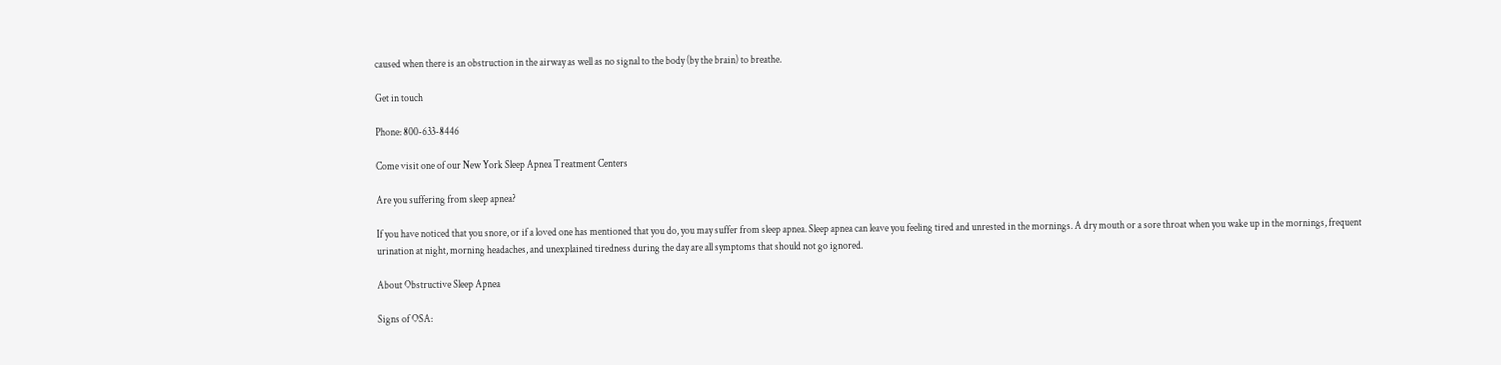caused when there is an obstruction in the airway as well as no signal to the body (by the brain) to breathe.

Get in touch

Phone: 800-633-8446

Come visit one of our New York Sleep Apnea Treatment Centers

Are you suffering from sleep apnea?

If you have noticed that you snore, or if a loved one has mentioned that you do, you may suffer from sleep apnea. Sleep apnea can leave you feeling tired and unrested in the mornings. A dry mouth or a sore throat when you wake up in the mornings, frequent urination at night, morning headaches, and unexplained tiredness during the day are all symptoms that should not go ignored.

About Obstructive Sleep Apnea

Signs of OSA: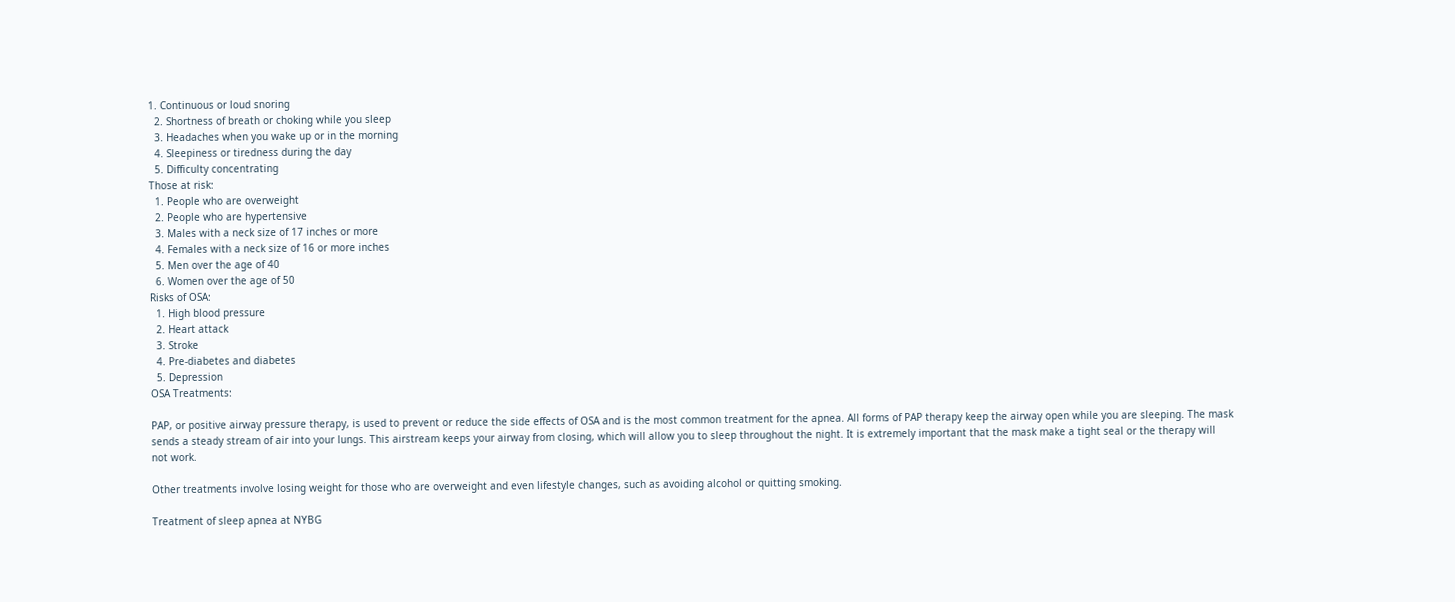1. Continuous or loud snoring
  2. Shortness of breath or choking while you sleep
  3. Headaches when you wake up or in the morning
  4. Sleepiness or tiredness during the day
  5. Difficulty concentrating
Those at risk:
  1. People who are overweight
  2. People who are hypertensive
  3. Males with a neck size of 17 inches or more
  4. Females with a neck size of 16 or more inches
  5. Men over the age of 40
  6. Women over the age of 50
Risks of OSA:
  1. High blood pressure
  2. Heart attack
  3. Stroke
  4. Pre-diabetes and diabetes
  5. Depression
OSA Treatments:

PAP, or positive airway pressure therapy, is used to prevent or reduce the side effects of OSA and is the most common treatment for the apnea. All forms of PAP therapy keep the airway open while you are sleeping. The mask sends a steady stream of air into your lungs. This airstream keeps your airway from closing, which will allow you to sleep throughout the night. It is extremely important that the mask make a tight seal or the therapy will not work.

Other treatments involve losing weight for those who are overweight and even lifestyle changes, such as avoiding alcohol or quitting smoking.

Treatment of sleep apnea at NYBG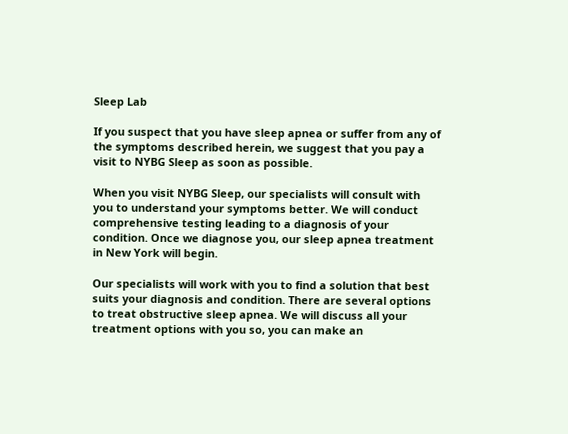Sleep Lab

If you suspect that you have sleep apnea or suffer from any of the symptoms described herein, we suggest that you pay a visit to NYBG Sleep as soon as possible.

When you visit NYBG Sleep, our specialists will consult with you to understand your symptoms better. We will conduct comprehensive testing leading to a diagnosis of your condition. Once we diagnose you, our sleep apnea treatment in New York will begin.

Our specialists will work with you to find a solution that best suits your diagnosis and condition. There are several options to treat obstructive sleep apnea. We will discuss all your treatment options with you so, you can make an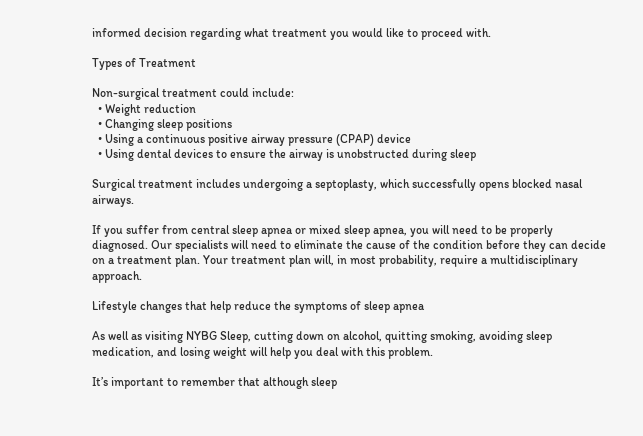informed decision regarding what treatment you would like to proceed with.

Types of Treatment

Non-surgical treatment could include:
  • Weight reduction
  • Changing sleep positions
  • Using a continuous positive airway pressure (CPAP) device
  • Using dental devices to ensure the airway is unobstructed during sleep

Surgical treatment includes undergoing a septoplasty, which successfully opens blocked nasal airways.

If you suffer from central sleep apnea or mixed sleep apnea, you will need to be properly diagnosed. Our specialists will need to eliminate the cause of the condition before they can decide on a treatment plan. Your treatment plan will, in most probability, require a multidisciplinary approach.

Lifestyle changes that help reduce the symptoms of sleep apnea

As well as visiting NYBG Sleep, cutting down on alcohol, quitting smoking, avoiding sleep medication, and losing weight will help you deal with this problem.

It’s important to remember that although sleep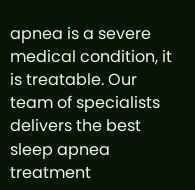apnea is a severe medical condition, it is treatable. Our team of specialists delivers the best sleep apnea treatment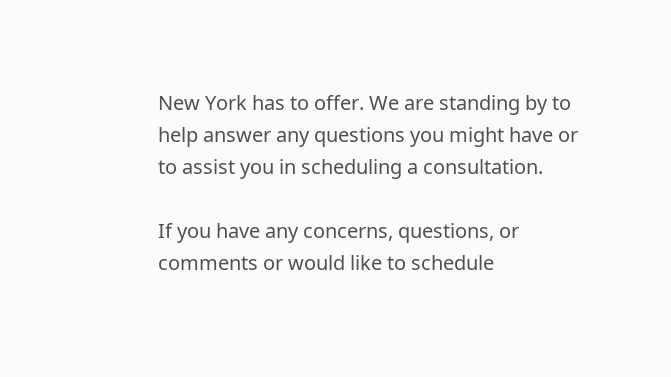New York has to offer. We are standing by to help answer any questions you might have or to assist you in scheduling a consultation.

If you have any concerns, questions, or comments or would like to schedule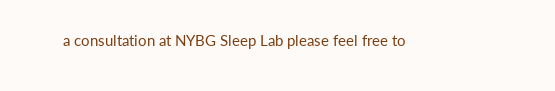a consultation at NYBG Sleep Lab please feel free to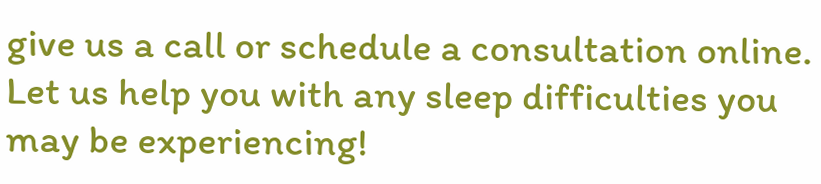give us a call or schedule a consultation online. Let us help you with any sleep difficulties you may be experiencing!